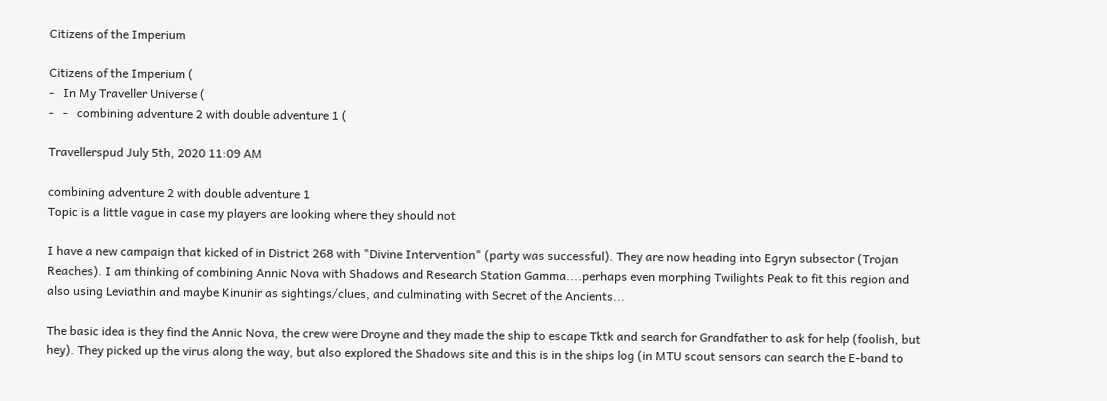Citizens of the Imperium

Citizens of the Imperium (
-   In My Traveller Universe (
-   -   combining adventure 2 with double adventure 1 (

Travellerspud July 5th, 2020 11:09 AM

combining adventure 2 with double adventure 1
Topic is a little vague in case my players are looking where they should not

I have a new campaign that kicked of in District 268 with "Divine Intervention" (party was successful). They are now heading into Egryn subsector (Trojan Reaches). I am thinking of combining Annic Nova with Shadows and Research Station Gamma....perhaps even morphing Twilights Peak to fit this region and also using Leviathin and maybe Kinunir as sightings/clues, and culminating with Secret of the Ancients...

The basic idea is they find the Annic Nova, the crew were Droyne and they made the ship to escape Tktk and search for Grandfather to ask for help (foolish, but hey). They picked up the virus along the way, but also explored the Shadows site and this is in the ships log (in MTU scout sensors can search the E-band to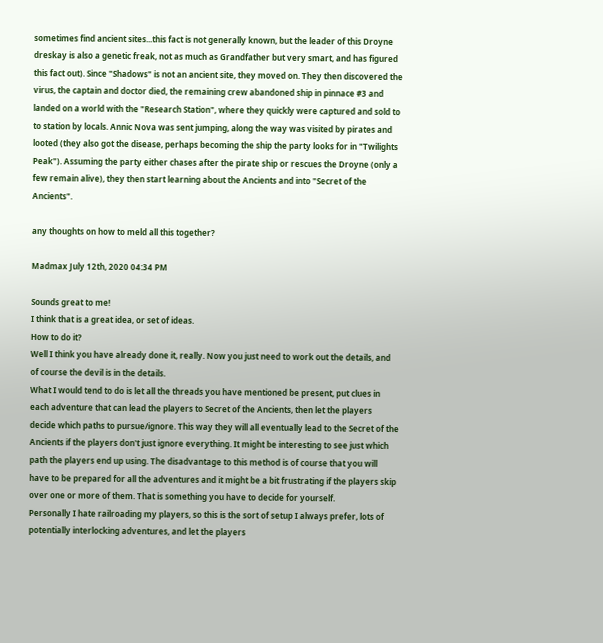sometimes find ancient sites...this fact is not generally known, but the leader of this Droyne dreskay is also a genetic freak, not as much as Grandfather but very smart, and has figured this fact out). Since "Shadows" is not an ancient site, they moved on. They then discovered the virus, the captain and doctor died, the remaining crew abandoned ship in pinnace #3 and landed on a world with the "Research Station", where they quickly were captured and sold to to station by locals. Annic Nova was sent jumping, along the way was visited by pirates and looted (they also got the disease, perhaps becoming the ship the party looks for in "Twilights Peak"). Assuming the party either chases after the pirate ship or rescues the Droyne (only a few remain alive), they then start learning about the Ancients and into "Secret of the Ancients".

any thoughts on how to meld all this together?

Madmax July 12th, 2020 04:34 PM

Sounds great to me!
I think that is a great idea, or set of ideas.
How to do it?
Well I think you have already done it, really. Now you just need to work out the details, and of course the devil is in the details.
What I would tend to do is let all the threads you have mentioned be present, put clues in each adventure that can lead the players to Secret of the Ancients, then let the players decide which paths to pursue/ignore. This way they will all eventually lead to the Secret of the Ancients if the players don't just ignore everything. It might be interesting to see just which path the players end up using. The disadvantage to this method is of course that you will have to be prepared for all the adventures and it might be a bit frustrating if the players skip over one or more of them. That is something you have to decide for yourself.
Personally I hate railroading my players, so this is the sort of setup I always prefer, lots of potentially interlocking adventures, and let the players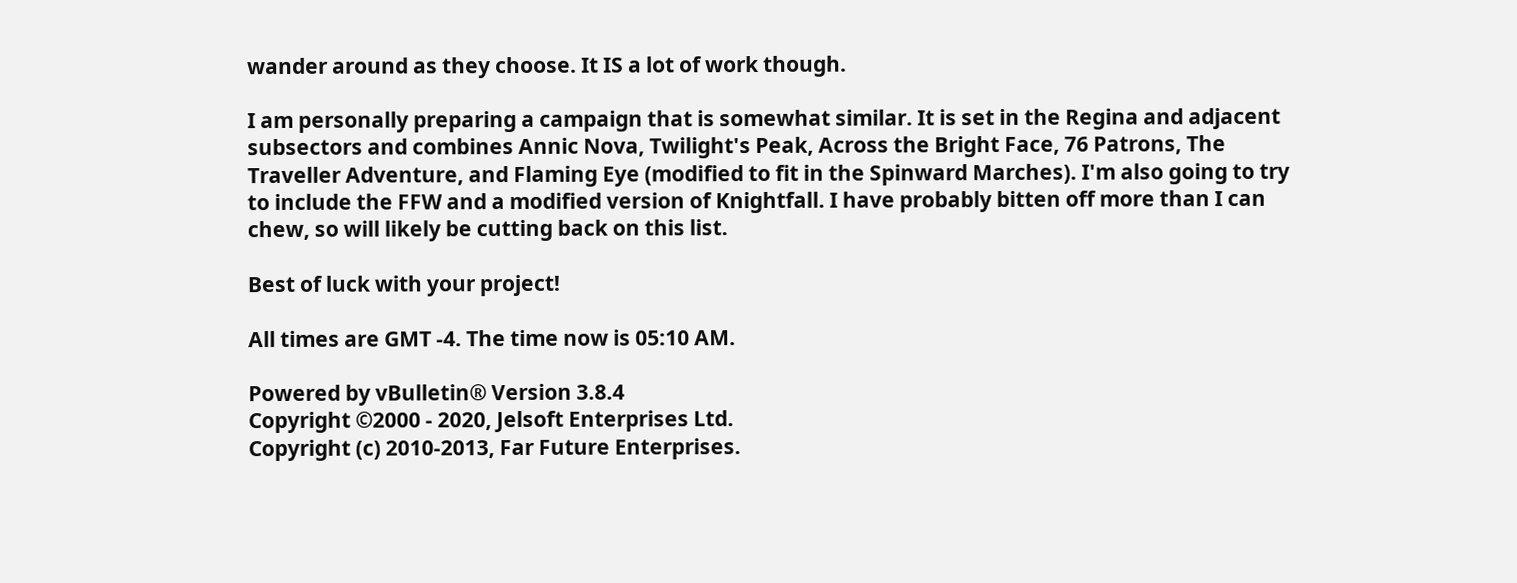wander around as they choose. It IS a lot of work though.

I am personally preparing a campaign that is somewhat similar. It is set in the Regina and adjacent subsectors and combines Annic Nova, Twilight's Peak, Across the Bright Face, 76 Patrons, The Traveller Adventure, and Flaming Eye (modified to fit in the Spinward Marches). I'm also going to try to include the FFW and a modified version of Knightfall. I have probably bitten off more than I can chew, so will likely be cutting back on this list.

Best of luck with your project!

All times are GMT -4. The time now is 05:10 AM.

Powered by vBulletin® Version 3.8.4
Copyright ©2000 - 2020, Jelsoft Enterprises Ltd.
Copyright (c) 2010-2013, Far Future Enterprises.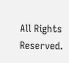All Rights Reserved.